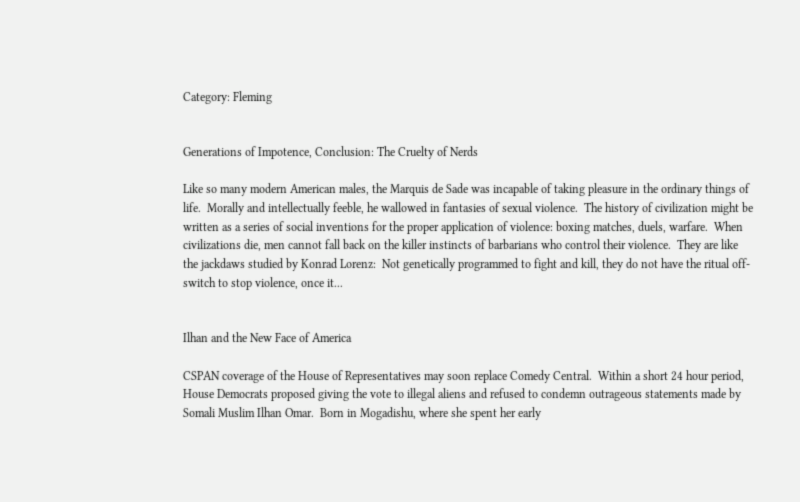Category: Fleming


Generations of Impotence, Conclusion: The Cruelty of Nerds

Like so many modern American males, the Marquis de Sade was incapable of taking pleasure in the ordinary things of life.  Morally and intellectually feeble, he wallowed in fantasies of sexual violence.  The history of civilization might be written as a series of social inventions for the proper application of violence: boxing matches, duels, warfare.  When civilizations die, men cannot fall back on the killer instincts of barbarians who control their violence.  They are like the jackdaws studied by Konrad Lorenz:  Not genetically programmed to fight and kill, they do not have the ritual off-switch to stop violence, once it...


Ilhan and the New Face of America

CSPAN coverage of the House of Representatives may soon replace Comedy Central.  Within a short 24 hour period, House Democrats proposed giving the vote to illegal aliens and refused to condemn outrageous statements made by Somali Muslim Ilhan Omar.  Born in Mogadishu, where she spent her early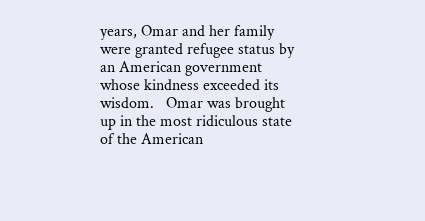years, Omar and her family were granted refugee status by an American government whose kindness exceeded its wisdom.   Omar was brought up in the most ridiculous state of the American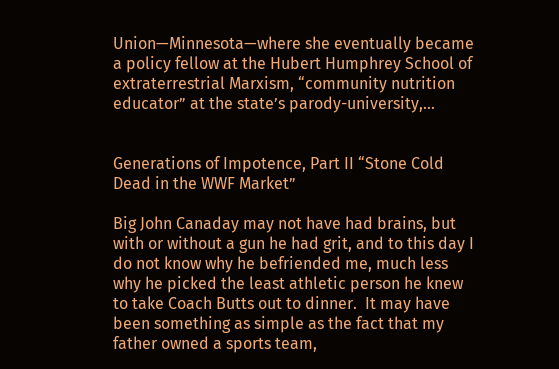Union—Minnesota—where she eventually became a policy fellow at the Hubert Humphrey School of extraterrestrial Marxism, “community nutrition educator” at the state’s parody-university,...


Generations of Impotence, Part II “Stone Cold Dead in the WWF Market”

Big John Canaday may not have had brains, but with or without a gun he had grit, and to this day I do not know why he befriended me, much less why he picked the least athletic person he knew to take Coach Butts out to dinner.  It may have been something as simple as the fact that my father owned a sports team,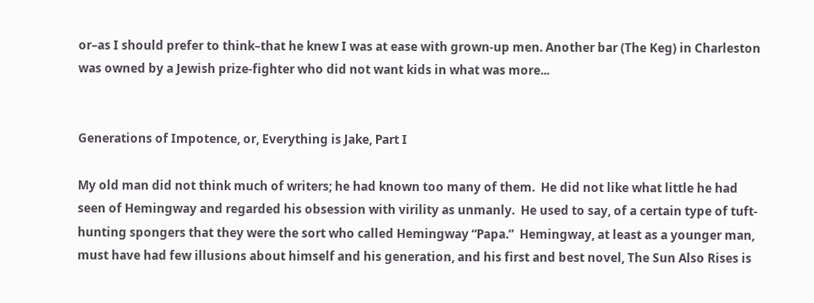or–as I should prefer to think–that he knew I was at ease with grown-up men. Another bar (The Keg) in Charleston was owned by a Jewish prize-fighter who did not want kids in what was more...


Generations of Impotence, or, Everything is Jake, Part I

My old man did not think much of writers; he had known too many of them.  He did not like what little he had seen of Hemingway and regarded his obsession with virility as unmanly.  He used to say, of a certain type of tuft-hunting spongers that they were the sort who called Hemingway “Papa.”  Hemingway, at least as a younger man, must have had few illusions about himself and his generation, and his first and best novel, The Sun Also Rises is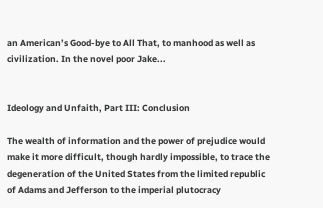an American’s Good-bye to All That, to manhood as well as civilization. In the novel poor Jake...


Ideology and Unfaith, Part III: Conclusion

The wealth of information and the power of prejudice would make it more difficult, though hardly impossible, to trace the degeneration of the United States from the limited republic of Adams and Jefferson to the imperial plutocracy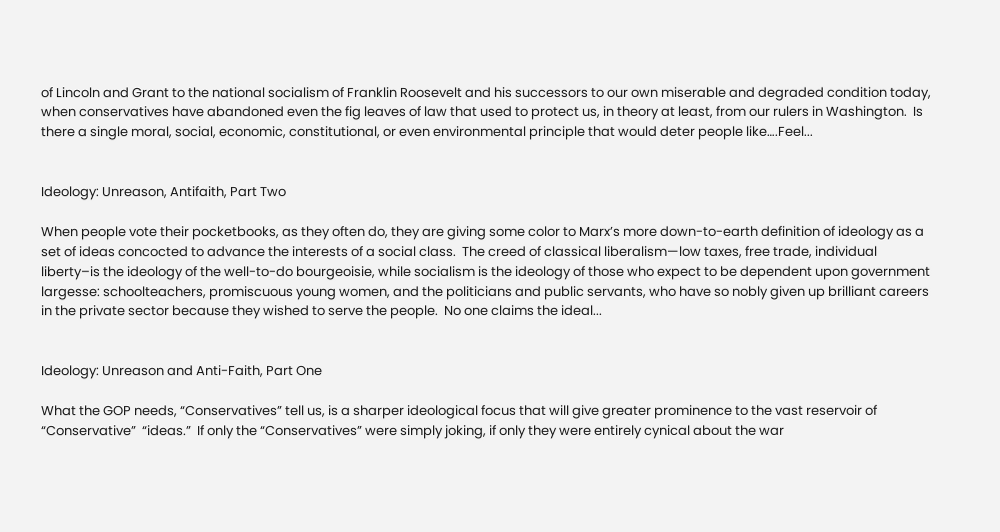of Lincoln and Grant to the national socialism of Franklin Roosevelt and his successors to our own miserable and degraded condition today, when conservatives have abandoned even the fig leaves of law that used to protect us, in theory at least, from our rulers in Washington.  Is there a single moral, social, economic, constitutional, or even environmental principle that would deter people like….Feel...


Ideology: Unreason, Antifaith, Part Two

When people vote their pocketbooks, as they often do, they are giving some color to Marx’s more down-to-earth definition of ideology as a set of ideas concocted to advance the interests of a social class.  The creed of classical liberalism—low taxes, free trade, individual liberty–is the ideology of the well-to-do bourgeoisie, while socialism is the ideology of those who expect to be dependent upon government largesse: schoolteachers, promiscuous young women, and the politicians and public servants, who have so nobly given up brilliant careers in the private sector because they wished to serve the people.  No one claims the ideal...


Ideology: Unreason and Anti-Faith, Part One

What the GOP needs, “Conservatives” tell us, is a sharper ideological focus that will give greater prominence to the vast reservoir of “Conservative”  “ideas.”  If only the “Conservatives” were simply joking, if only they were entirely cynical about the war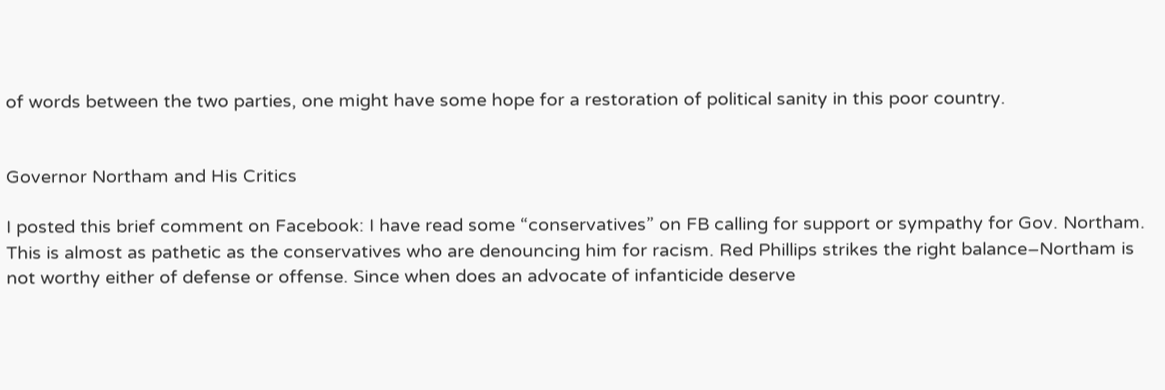of words between the two parties, one might have some hope for a restoration of political sanity in this poor country.


Governor Northam and His Critics

I posted this brief comment on Facebook: I have read some “conservatives” on FB calling for support or sympathy for Gov. Northam. This is almost as pathetic as the conservatives who are denouncing him for racism. Red Phillips strikes the right balance–Northam is not worthy either of defense or offense. Since when does an advocate of infanticide deserve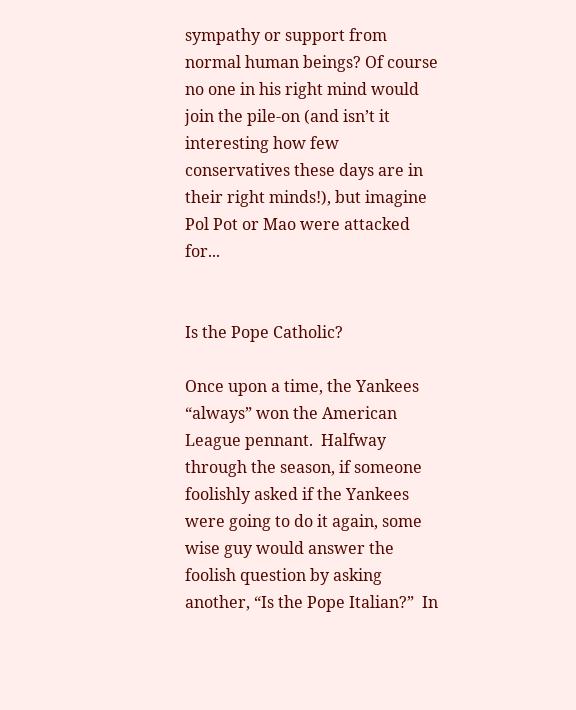sympathy or support from normal human beings? Of course no one in his right mind would join the pile-on (and isn’t it interesting how few conservatives these days are in their right minds!), but imagine Pol Pot or Mao were attacked for...


Is the Pope Catholic?

Once upon a time, the Yankees “always” won the American League pennant.  Halfway through the season, if someone foolishly asked if the Yankees were going to do it again, some wise guy would answer the foolish question by asking another, “Is the Pope Italian?”  In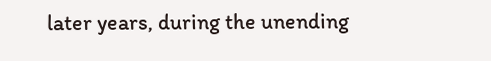later years, during the unending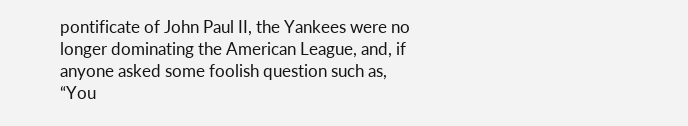pontificate of John Paul II, the Yankees were no longer dominating the American League, and, if anyone asked some foolish question such as, “You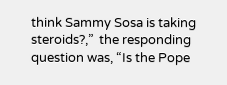think Sammy Sosa is taking steroids?,”  the responding question was, “Is the Pope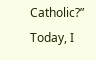Catholic?”  Today, I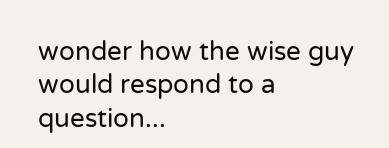wonder how the wise guy would respond to a question...